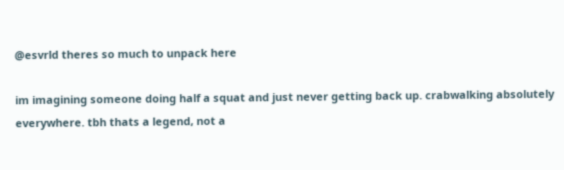@esvrld theres so much to unpack here

im imagining someone doing half a squat and just never getting back up. crabwalking absolutely everywhere. tbh thats a legend, not a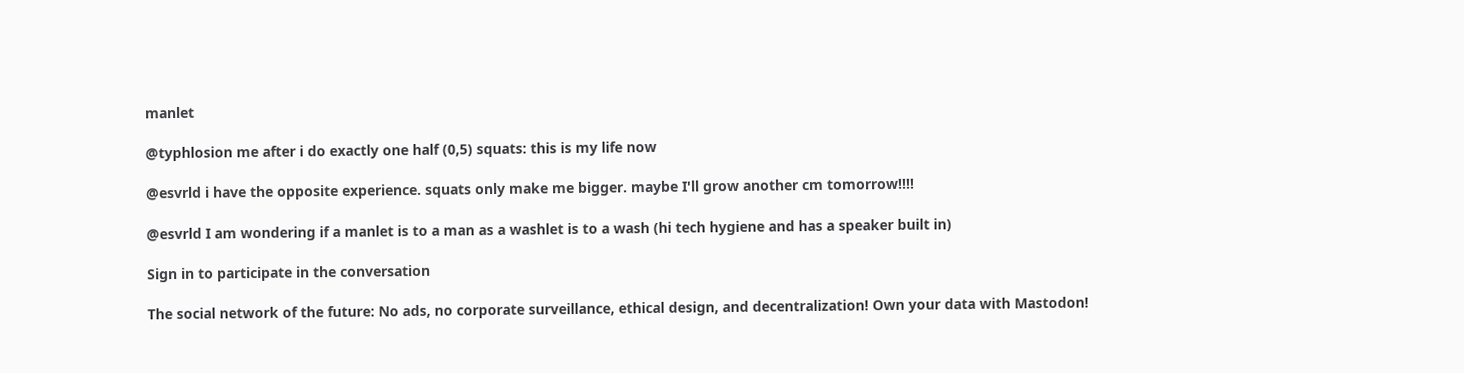manlet

@typhlosion me after i do exactly one half (0,5) squats: this is my life now

@esvrld i have the opposite experience. squats only make me bigger. maybe I'll grow another cm tomorrow!!!!

@esvrld I am wondering if a manlet is to a man as a washlet is to a wash (hi tech hygiene and has a speaker built in)

Sign in to participate in the conversation

The social network of the future: No ads, no corporate surveillance, ethical design, and decentralization! Own your data with Mastodon!